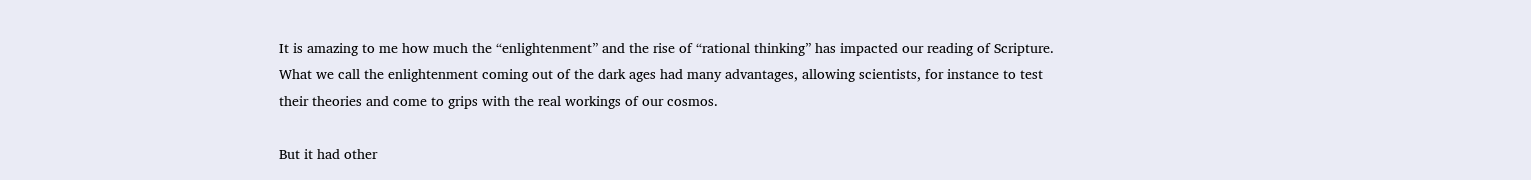It is amazing to me how much the “enlightenment” and the rise of “rational thinking” has impacted our reading of Scripture. What we call the enlightenment coming out of the dark ages had many advantages, allowing scientists, for instance to test their theories and come to grips with the real workings of our cosmos.

But it had other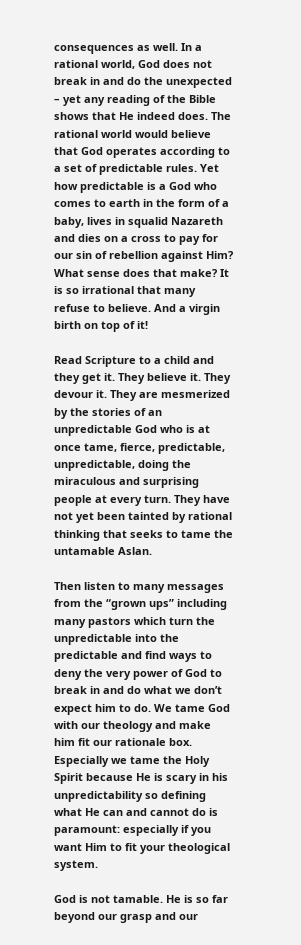consequences as well. In a rational world, God does not break in and do the unexpected – yet any reading of the Bible shows that He indeed does. The rational world would believe that God operates according to a set of predictable rules. Yet how predictable is a God who comes to earth in the form of a baby, lives in squalid Nazareth and dies on a cross to pay for our sin of rebellion against Him? What sense does that make? It is so irrational that many refuse to believe. And a virgin birth on top of it!

Read Scripture to a child and they get it. They believe it. They devour it. They are mesmerized by the stories of an unpredictable God who is at once tame, fierce, predictable, unpredictable, doing the miraculous and surprising people at every turn. They have not yet been tainted by rational thinking that seeks to tame the untamable Aslan.

Then listen to many messages from the “grown ups” including many pastors which turn the unpredictable into the predictable and find ways to deny the very power of God to break in and do what we don’t expect him to do. We tame God with our theology and make him fit our rationale box. Especially we tame the Holy Spirit because He is scary in his unpredictability so defining what He can and cannot do is paramount: especially if you want Him to fit your theological system.

God is not tamable. He is so far beyond our grasp and our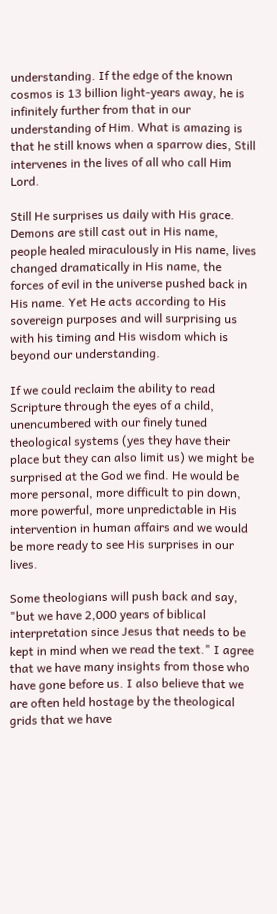understanding. If the edge of the known cosmos is 13 billion light-years away, he is infinitely further from that in our understanding of Him. What is amazing is that he still knows when a sparrow dies, Still intervenes in the lives of all who call Him Lord.

Still He surprises us daily with His grace. Demons are still cast out in His name, people healed miraculously in His name, lives changed dramatically in His name, the forces of evil in the universe pushed back in His name. Yet He acts according to His sovereign purposes and will surprising us with his timing and His wisdom which is beyond our understanding.

If we could reclaim the ability to read Scripture through the eyes of a child, unencumbered with our finely tuned theological systems (yes they have their place but they can also limit us) we might be surprised at the God we find. He would be more personal, more difficult to pin down, more powerful, more unpredictable in His intervention in human affairs and we would be more ready to see His surprises in our lives.

Some theologians will push back and say, "but we have 2,000 years of biblical interpretation since Jesus that needs to be kept in mind when we read the text." I agree that we have many insights from those who have gone before us. I also believe that we are often held hostage by the theological grids that we have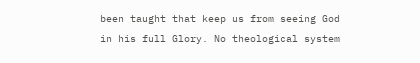been taught that keep us from seeing God in his full Glory. No theological system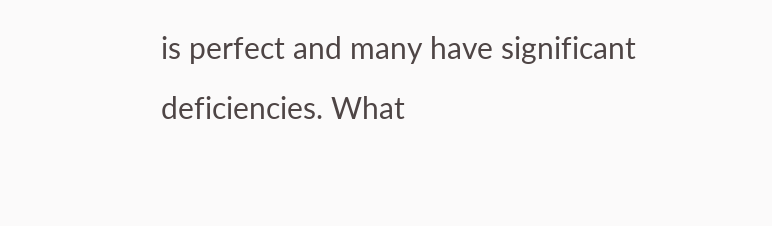is perfect and many have significant deficiencies. What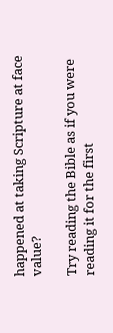happened at taking Scripture at face value?

Try reading the Bible as if you were reading it for the first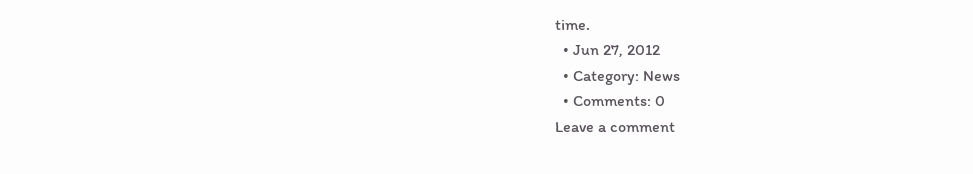time.
  • Jun 27, 2012
  • Category: News
  • Comments: 0
Leave a comment